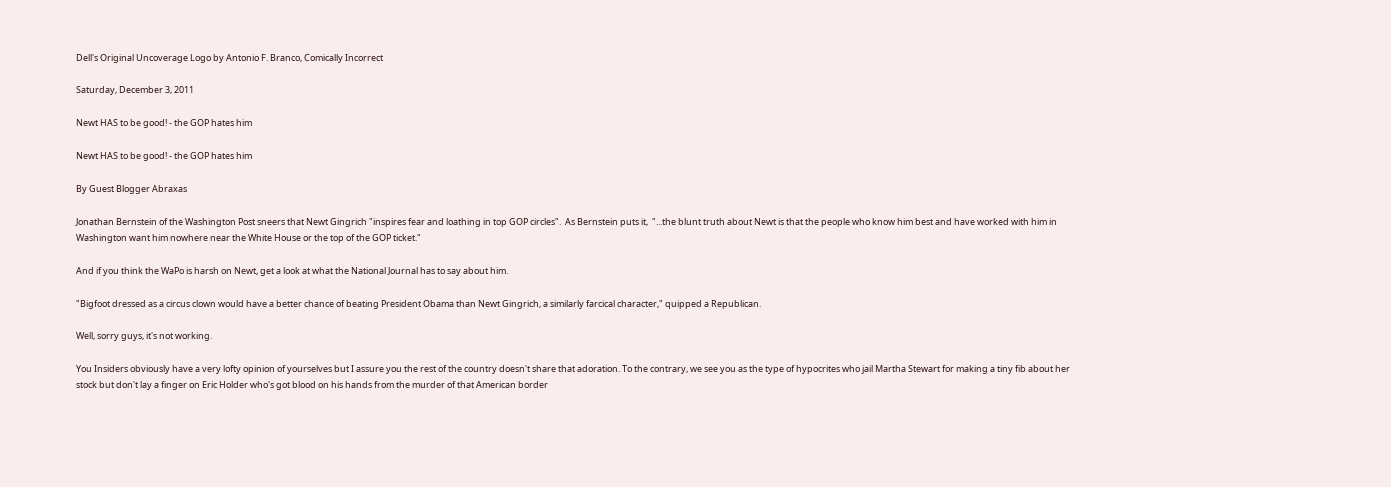Dell's Original Uncoverage Logo by Antonio F. Branco, Comically Incorrect

Saturday, December 3, 2011

Newt HAS to be good! - the GOP hates him

Newt HAS to be good! - the GOP hates him

By Guest Blogger Abraxas

Jonathan Bernstein of the Washington Post sneers that Newt Gingrich "inspires fear and loathing in top GOP circles".  As Bernstein puts it,  "...the blunt truth about Newt is that the people who know him best and have worked with him in Washington want him nowhere near the White House or the top of the GOP ticket."

And if you think the WaPo is harsh on Newt, get a look at what the National Journal has to say about him.

"Bigfoot dressed as a circus clown would have a better chance of beating President Obama than Newt Gingrich, a similarly farcical character," quipped a Republican.

Well, sorry guys, it's not working.

You Insiders obviously have a very lofty opinion of yourselves but I assure you the rest of the country doesn't share that adoration. To the contrary, we see you as the type of hypocrites who jail Martha Stewart for making a tiny fib about her stock but don't lay a finger on Eric Holder who's got blood on his hands from the murder of that American border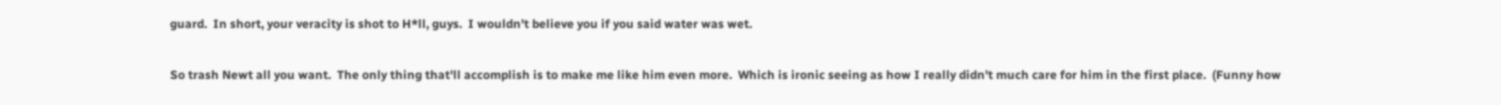guard.  In short, your veracity is shot to H*ll, guys.  I wouldn't believe you if you said water was wet.

So trash Newt all you want.  The only thing that'll accomplish is to make me like him even more.  Which is ironic seeing as how I really didn't much care for him in the first place.  (Funny how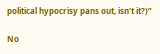political hypocrisy pans out, isn't it?)”

No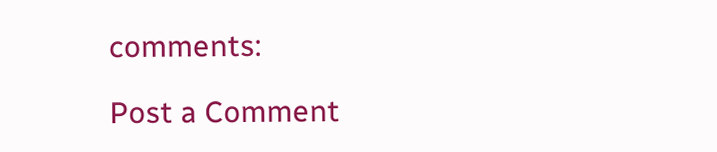comments:

Post a Comment